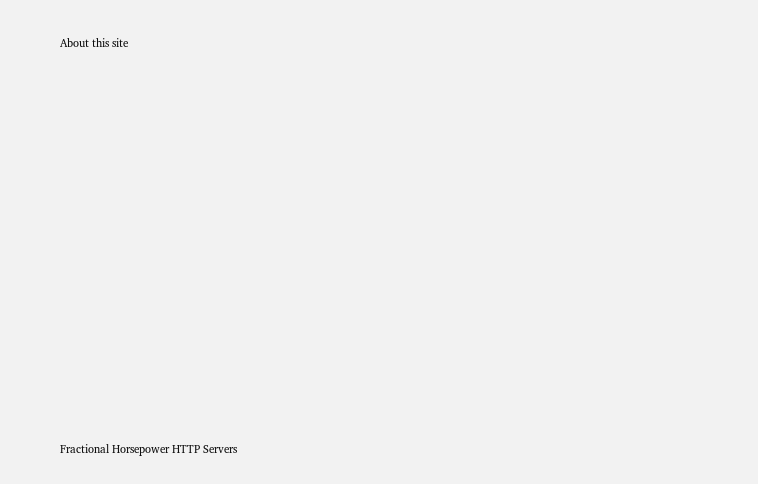About this site
















Fractional Horsepower HTTP Servers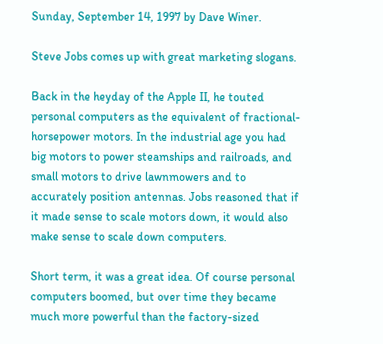Sunday, September 14, 1997 by Dave Winer.

Steve Jobs comes up with great marketing slogans.

Back in the heyday of the Apple II, he touted personal computers as the equivalent of fractional-horsepower motors. In the industrial age you had big motors to power steamships and railroads, and small motors to drive lawnmowers and to accurately position antennas. Jobs reasoned that if it made sense to scale motors down, it would also make sense to scale down computers.

Short term, it was a great idea. Of course personal computers boomed, but over time they became much more powerful than the factory-sized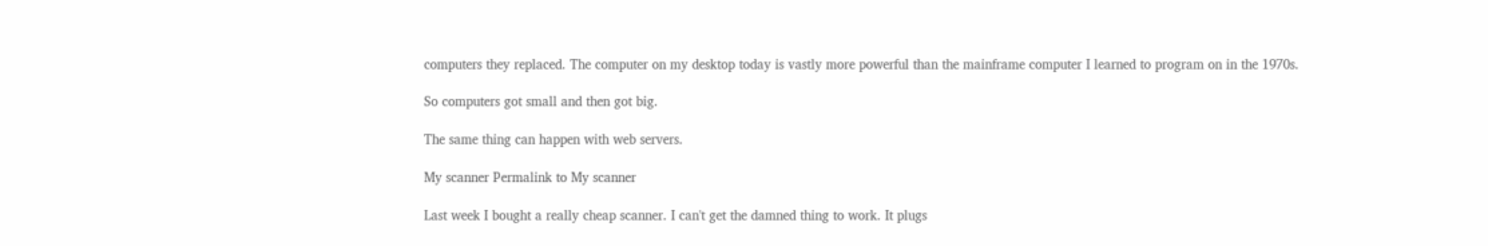computers they replaced. The computer on my desktop today is vastly more powerful than the mainframe computer I learned to program on in the 1970s.

So computers got small and then got big.

The same thing can happen with web servers.

My scanner Permalink to My scanner

Last week I bought a really cheap scanner. I can't get the damned thing to work. It plugs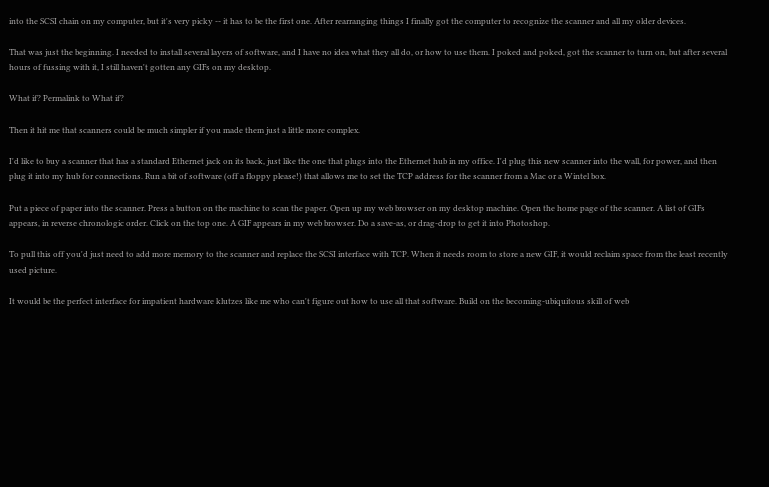into the SCSI chain on my computer, but it's very picky -- it has to be the first one. After rearranging things I finally got the computer to recognize the scanner and all my older devices.

That was just the beginning. I needed to install several layers of software, and I have no idea what they all do, or how to use them. I poked and poked, got the scanner to turn on, but after several hours of fussing with it, I still haven't gotten any GIFs on my desktop.

What if? Permalink to What if?

Then it hit me that scanners could be much simpler if you made them just a little more complex.

I'd like to buy a scanner that has a standard Ethernet jack on its back, just like the one that plugs into the Ethernet hub in my office. I'd plug this new scanner into the wall, for power, and then plug it into my hub for connections. Run a bit of software (off a floppy please!) that allows me to set the TCP address for the scanner from a Mac or a Wintel box.

Put a piece of paper into the scanner. Press a button on the machine to scan the paper. Open up my web browser on my desktop machine. Open the home page of the scanner. A list of GIFs appears, in reverse chronologic order. Click on the top one. A GIF appears in my web browser. Do a save-as, or drag-drop to get it into Photoshop.

To pull this off you'd just need to add more memory to the scanner and replace the SCSI interface with TCP. When it needs room to store a new GIF, it would reclaim space from the least recently used picture.

It would be the perfect interface for impatient hardware klutzes like me who can't figure out how to use all that software. Build on the becoming-ubiquitous skill of web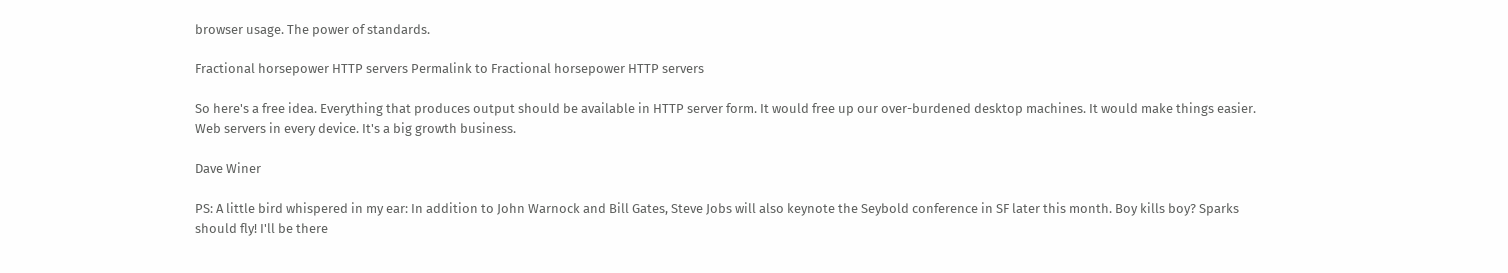browser usage. The power of standards.

Fractional horsepower HTTP servers Permalink to Fractional horsepower HTTP servers

So here's a free idea. Everything that produces output should be available in HTTP server form. It would free up our over-burdened desktop machines. It would make things easier. Web servers in every device. It's a big growth business.

Dave Winer

PS: A little bird whispered in my ear: In addition to John Warnock and Bill Gates, Steve Jobs will also keynote the Seybold conference in SF later this month. Boy kills boy? Sparks should fly! I'll be there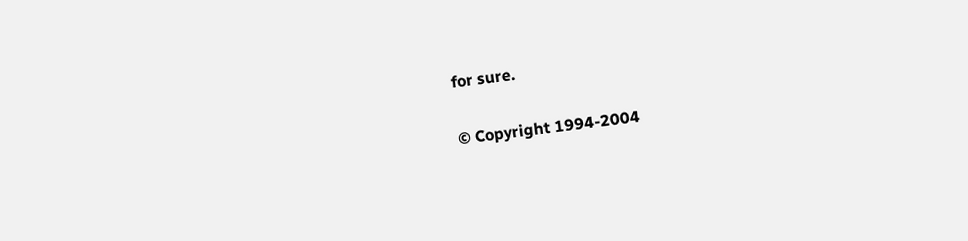for sure.

© Copyright 1994-2004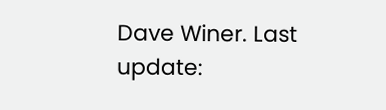Dave Winer. Last update: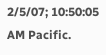2/5/07; 10:50:05 AM Pacific.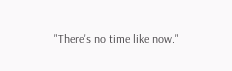"There's no time like now."